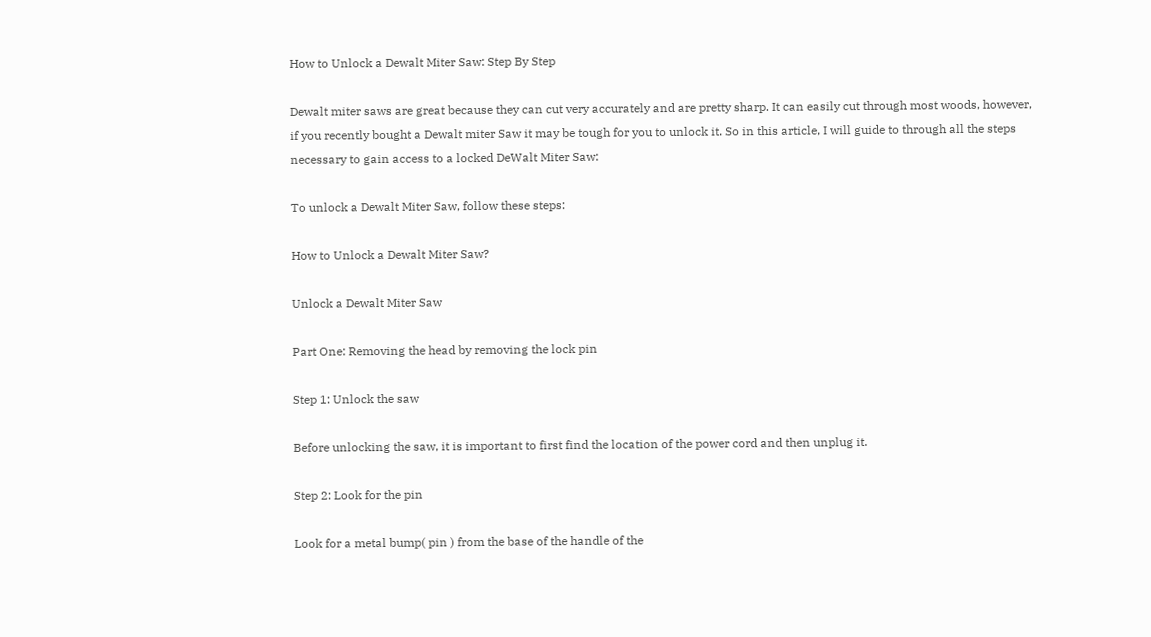How to Unlock a Dewalt Miter Saw: Step By Step

Dewalt miter saws are great because they can cut very accurately and are pretty sharp. It can easily cut through most woods, however, if you recently bought a Dewalt miter Saw it may be tough for you to unlock it. So in this article, I will guide to through all the steps necessary to gain access to a locked DeWalt Miter Saw:

To unlock a Dewalt Miter Saw, follow these steps:

How to Unlock a Dewalt Miter Saw?

Unlock a Dewalt Miter Saw

Part One: Removing the head by removing the lock pin

Step 1: Unlock the saw

Before unlocking the saw, it is important to first find the location of the power cord and then unplug it.

Step 2: Look for the pin

Look for a metal bump( pin ) from the base of the handle of the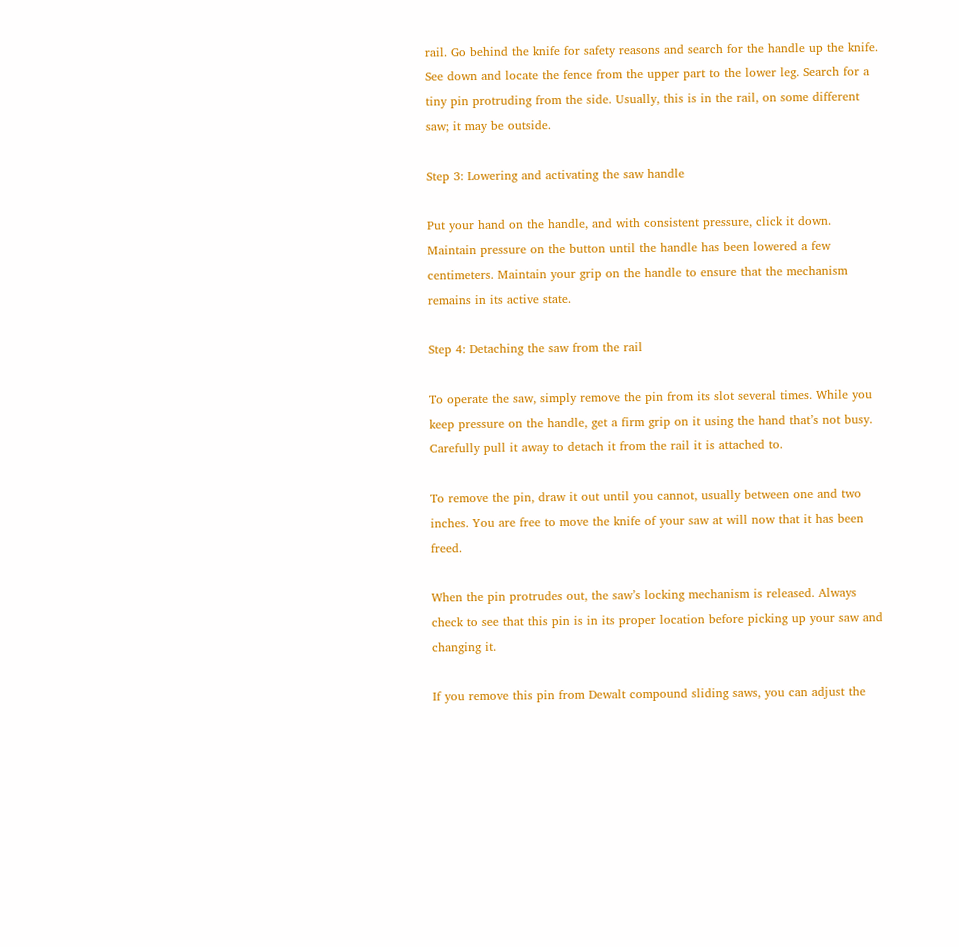rail. Go behind the knife for safety reasons and search for the handle up the knife. See down and locate the fence from the upper part to the lower leg. Search for a tiny pin protruding from the side. Usually, this is in the rail, on some different saw; it may be outside.

Step 3: Lowering and activating the saw handle

Put your hand on the handle, and with consistent pressure, click it down. Maintain pressure on the button until the handle has been lowered a few centimeters. Maintain your grip on the handle to ensure that the mechanism remains in its active state.

Step 4: Detaching the saw from the rail

To operate the saw, simply remove the pin from its slot several times. While you keep pressure on the handle, get a firm grip on it using the hand that’s not busy. Carefully pull it away to detach it from the rail it is attached to.

To remove the pin, draw it out until you cannot, usually between one and two inches. You are free to move the knife of your saw at will now that it has been freed.

When the pin protrudes out, the saw’s locking mechanism is released. Always check to see that this pin is in its proper location before picking up your saw and changing it.

If you remove this pin from Dewalt compound sliding saws, you can adjust the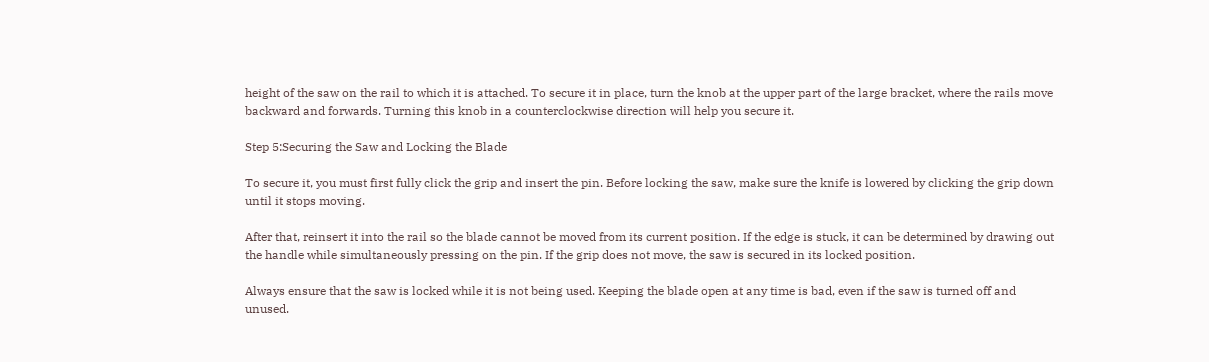height of the saw on the rail to which it is attached. To secure it in place, turn the knob at the upper part of the large bracket, where the rails move backward and forwards. Turning this knob in a counterclockwise direction will help you secure it.

Step 5:Securing the Saw and Locking the Blade

To secure it, you must first fully click the grip and insert the pin. Before locking the saw, make sure the knife is lowered by clicking the grip down until it stops moving.

After that, reinsert it into the rail so the blade cannot be moved from its current position. If the edge is stuck, it can be determined by drawing out the handle while simultaneously pressing on the pin. If the grip does not move, the saw is secured in its locked position.

Always ensure that the saw is locked while it is not being used. Keeping the blade open at any time is bad, even if the saw is turned off and unused.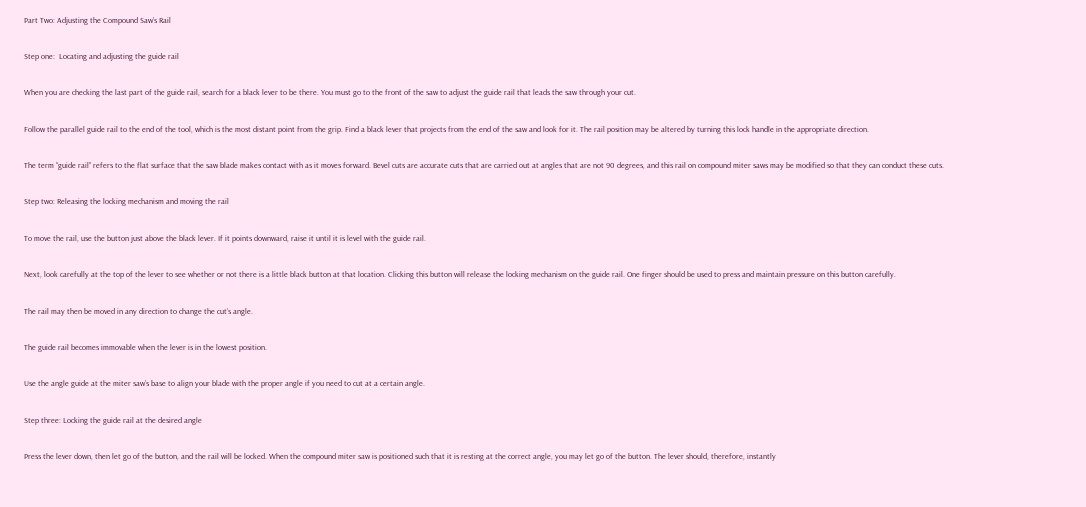Part Two: Adjusting the Compound Saw’s Rail

Step one:  Locating and adjusting the guide rail

When you are checking the last part of the guide rail, search for a black lever to be there. You must go to the front of the saw to adjust the guide rail that leads the saw through your cut.

Follow the parallel guide rail to the end of the tool, which is the most distant point from the grip. Find a black lever that projects from the end of the saw and look for it. The rail position may be altered by turning this lock handle in the appropriate direction.

The term “guide rail” refers to the flat surface that the saw blade makes contact with as it moves forward. Bevel cuts are accurate cuts that are carried out at angles that are not 90 degrees, and this rail on compound miter saws may be modified so that they can conduct these cuts.

Step two: Releasing the locking mechanism and moving the rail

To move the rail, use the button just above the black lever. If it points downward, raise it until it is level with the guide rail.

Next, look carefully at the top of the lever to see whether or not there is a little black button at that location. Clicking this button will release the locking mechanism on the guide rail. One finger should be used to press and maintain pressure on this button carefully.

The rail may then be moved in any direction to change the cut’s angle.

The guide rail becomes immovable when the lever is in the lowest position.

Use the angle guide at the miter saw’s base to align your blade with the proper angle if you need to cut at a certain angle.

Step three: Locking the guide rail at the desired angle

Press the lever down, then let go of the button, and the rail will be locked. When the compound miter saw is positioned such that it is resting at the correct angle, you may let go of the button. The lever should, therefore, instantly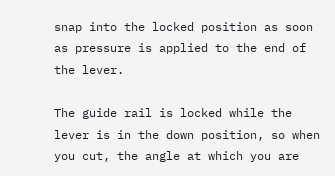snap into the locked position as soon as pressure is applied to the end of the lever.

The guide rail is locked while the lever is in the down position, so when you cut, the angle at which you are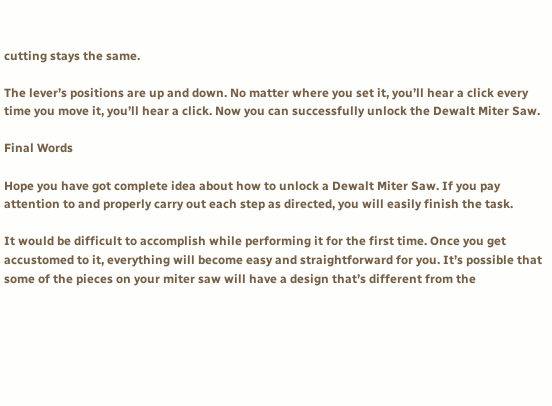cutting stays the same.

The lever’s positions are up and down. No matter where you set it, you’ll hear a click every time you move it, you’ll hear a click. Now you can successfully unlock the Dewalt Miter Saw.

Final Words

Hope you have got complete idea about how to unlock a Dewalt Miter Saw. If you pay attention to and properly carry out each step as directed, you will easily finish the task.

It would be difficult to accomplish while performing it for the first time. Once you get accustomed to it, everything will become easy and straightforward for you. It’s possible that some of the pieces on your miter saw will have a design that’s different from the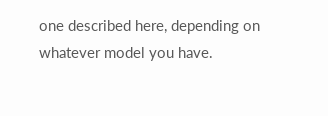one described here, depending on whatever model you have.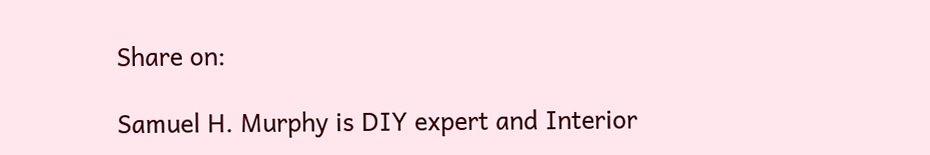Share on:

Samuel H. Murphy is DIY expert and Interior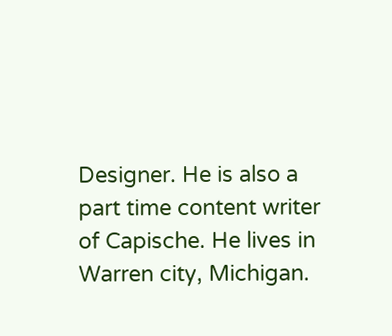Designer. He is also a part time content writer of Capische. He lives in Warren city, Michigan.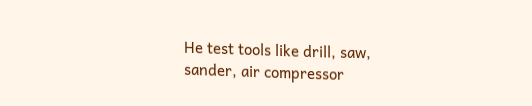He test tools like drill, saw, sander, air compressor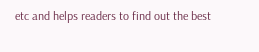etc and helps readers to find out the best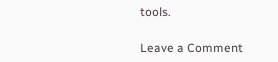tools.

Leave a Comment